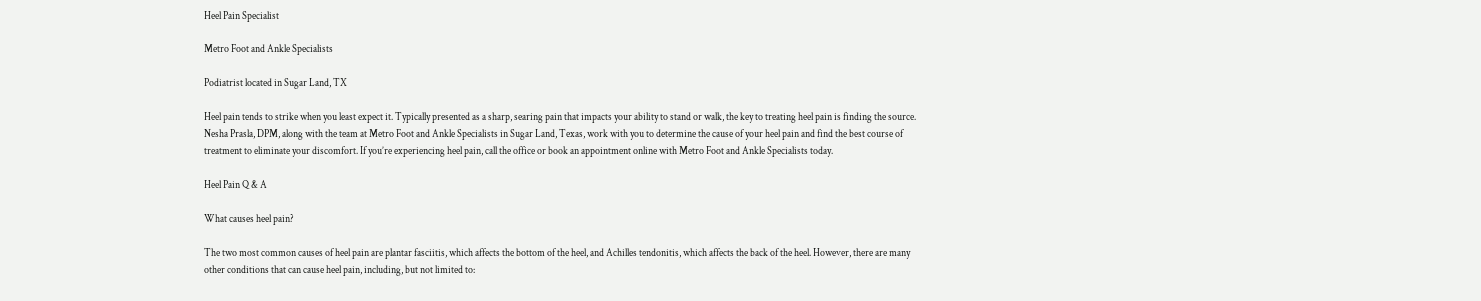Heel Pain Specialist

Metro Foot and Ankle Specialists

Podiatrist located in Sugar Land, TX

Heel pain tends to strike when you least expect it. Typically presented as a sharp, searing pain that impacts your ability to stand or walk, the key to treating heel pain is finding the source. Nesha Prasla, DPM, along with the team at Metro Foot and Ankle Specialists in Sugar Land, Texas, work with you to determine the cause of your heel pain and find the best course of treatment to eliminate your discomfort. If you’re experiencing heel pain, call the office or book an appointment online with Metro Foot and Ankle Specialists today.

Heel Pain Q & A

What causes heel pain?

The two most common causes of heel pain are plantar fasciitis, which affects the bottom of the heel, and Achilles tendonitis, which affects the back of the heel. However, there are many other conditions that can cause heel pain, including, but not limited to: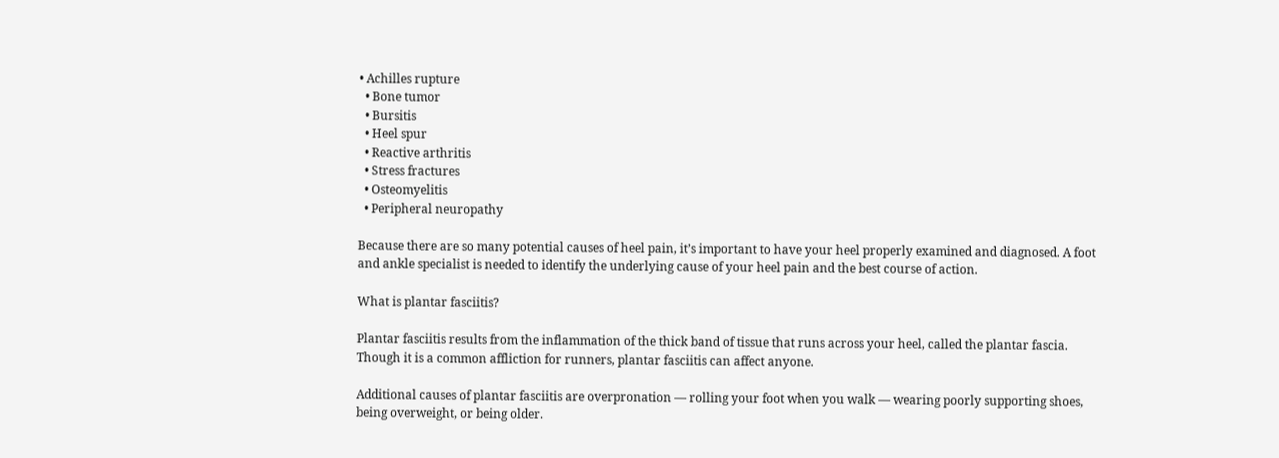• Achilles rupture
  • Bone tumor
  • Bursitis
  • Heel spur
  • Reactive arthritis
  • Stress fractures
  • Osteomyelitis
  • Peripheral neuropathy

Because there are so many potential causes of heel pain, it’s important to have your heel properly examined and diagnosed. A foot and ankle specialist is needed to identify the underlying cause of your heel pain and the best course of action.

What is plantar fasciitis?

Plantar fasciitis results from the inflammation of the thick band of tissue that runs across your heel, called the plantar fascia. Though it is a common affliction for runners, plantar fasciitis can affect anyone.

Additional causes of plantar fasciitis are overpronation — rolling your foot when you walk — wearing poorly supporting shoes, being overweight, or being older.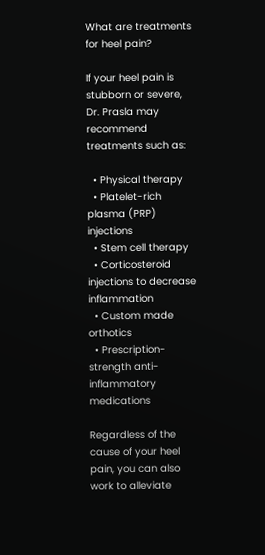What are treatments for heel pain?

If your heel pain is stubborn or severe, Dr. Prasla may recommend treatments such as:

  • Physical therapy
  • Platelet-rich plasma (PRP) injections
  • Stem cell therapy
  • Corticosteroid injections to decrease inflammation
  • Custom made orthotics
  • Prescription-strength anti-inflammatory medications

Regardless of the cause of your heel pain, you can also work to alleviate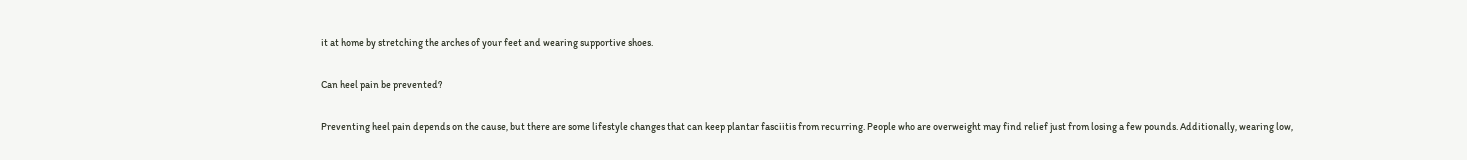it at home by stretching the arches of your feet and wearing supportive shoes.

Can heel pain be prevented?

Preventing heel pain depends on the cause, but there are some lifestyle changes that can keep plantar fasciitis from recurring. People who are overweight may find relief just from losing a few pounds. Additionally, wearing low,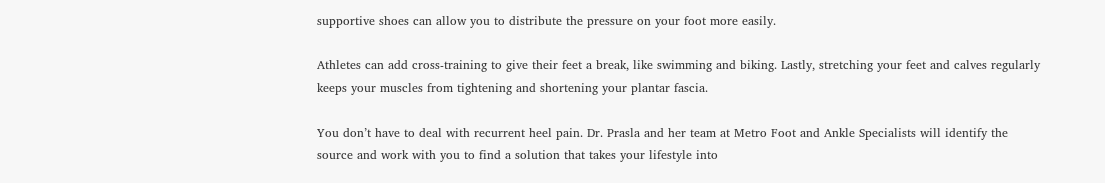supportive shoes can allow you to distribute the pressure on your foot more easily.

Athletes can add cross-training to give their feet a break, like swimming and biking. Lastly, stretching your feet and calves regularly keeps your muscles from tightening and shortening your plantar fascia.

You don’t have to deal with recurrent heel pain. Dr. Prasla and her team at Metro Foot and Ankle Specialists will identify the source and work with you to find a solution that takes your lifestyle into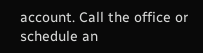account. Call the office or schedule an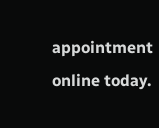appointment online today.